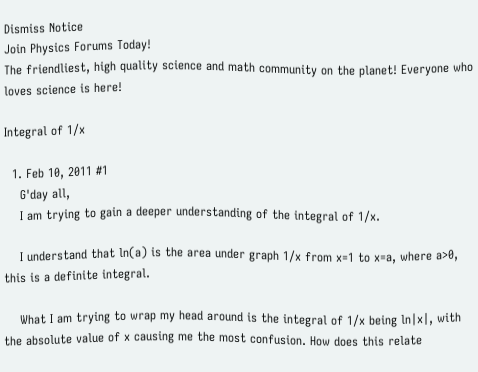Dismiss Notice
Join Physics Forums Today!
The friendliest, high quality science and math community on the planet! Everyone who loves science is here!

Integral of 1/x

  1. Feb 10, 2011 #1
    G'day all,
    I am trying to gain a deeper understanding of the integral of 1/x.

    I understand that ln(a) is the area under graph 1/x from x=1 to x=a, where a>0, this is a definite integral.

    What I am trying to wrap my head around is the integral of 1/x being ln|x|, with the absolute value of x causing me the most confusion. How does this relate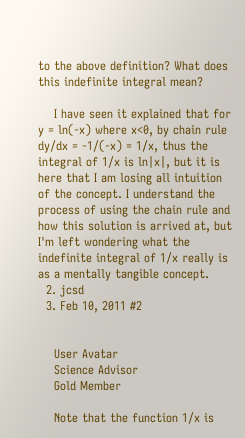to the above definition? What does this indefinite integral mean?

    I have seen it explained that for y = ln(-x) where x<0, by chain rule dy/dx = -1/(-x) = 1/x, thus the integral of 1/x is ln|x|, but it is here that I am losing all intuition of the concept. I understand the process of using the chain rule and how this solution is arrived at, but I'm left wondering what the indefinite integral of 1/x really is as a mentally tangible concept.
  2. jcsd
  3. Feb 10, 2011 #2


    User Avatar
    Science Advisor
    Gold Member

    Note that the function 1/x is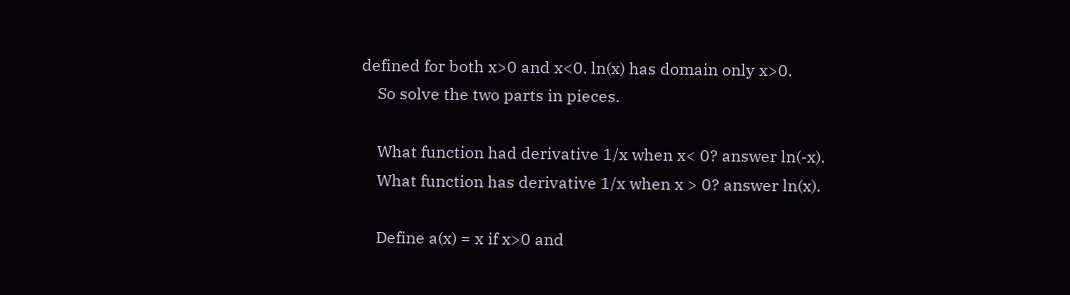defined for both x>0 and x<0. ln(x) has domain only x>0.
    So solve the two parts in pieces.

    What function had derivative 1/x when x< 0? answer ln(-x).
    What function has derivative 1/x when x > 0? answer ln(x).

    Define a(x) = x if x>0 and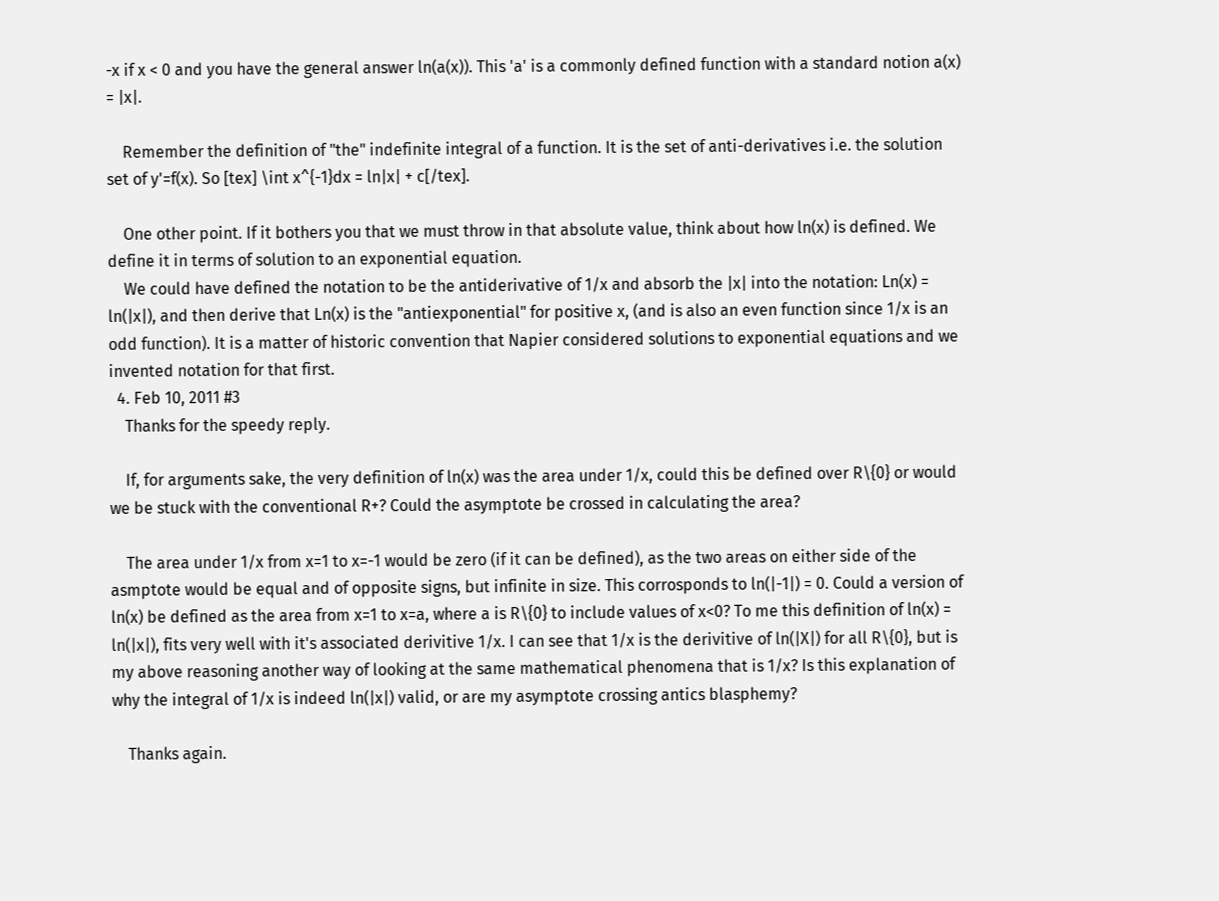-x if x < 0 and you have the general answer ln(a(x)). This 'a' is a commonly defined function with a standard notion a(x) = |x|.

    Remember the definition of "the" indefinite integral of a function. It is the set of anti-derivatives i.e. the solution set of y'=f(x). So [tex] \int x^{-1}dx = ln|x| + c[/tex].

    One other point. If it bothers you that we must throw in that absolute value, think about how ln(x) is defined. We define it in terms of solution to an exponential equation.
    We could have defined the notation to be the antiderivative of 1/x and absorb the |x| into the notation: Ln(x) = ln(|x|), and then derive that Ln(x) is the "antiexponential" for positive x, (and is also an even function since 1/x is an odd function). It is a matter of historic convention that Napier considered solutions to exponential equations and we invented notation for that first.
  4. Feb 10, 2011 #3
    Thanks for the speedy reply.

    If, for arguments sake, the very definition of ln(x) was the area under 1/x, could this be defined over R\{0} or would we be stuck with the conventional R+? Could the asymptote be crossed in calculating the area?

    The area under 1/x from x=1 to x=-1 would be zero (if it can be defined), as the two areas on either side of the asmptote would be equal and of opposite signs, but infinite in size. This corrosponds to ln(|-1|) = 0. Could a version of ln(x) be defined as the area from x=1 to x=a, where a is R\{0} to include values of x<0? To me this definition of ln(x) = ln(|x|), fits very well with it's associated derivitive 1/x. I can see that 1/x is the derivitive of ln(|X|) for all R\{0}, but is my above reasoning another way of looking at the same mathematical phenomena that is 1/x? Is this explanation of why the integral of 1/x is indeed ln(|x|) valid, or are my asymptote crossing antics blasphemy?

    Thanks again.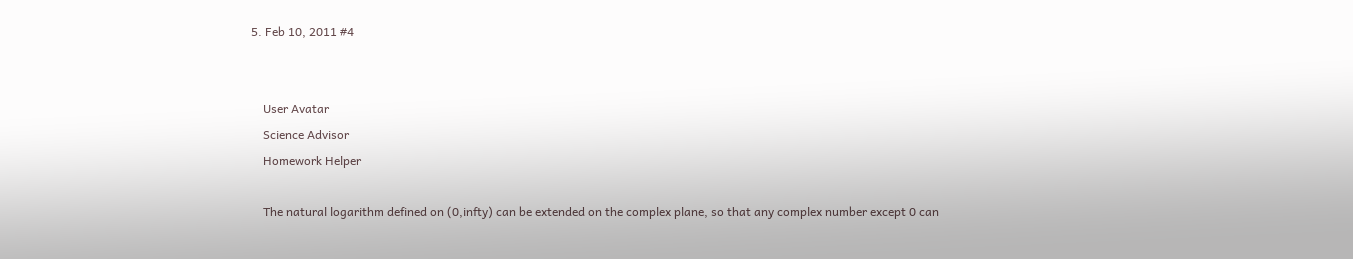5. Feb 10, 2011 #4


    User Avatar
    Science Advisor
    Homework Helper

    The natural logarithm defined on (0,infty) can be extended on the complex plane, so that any complex number except 0 can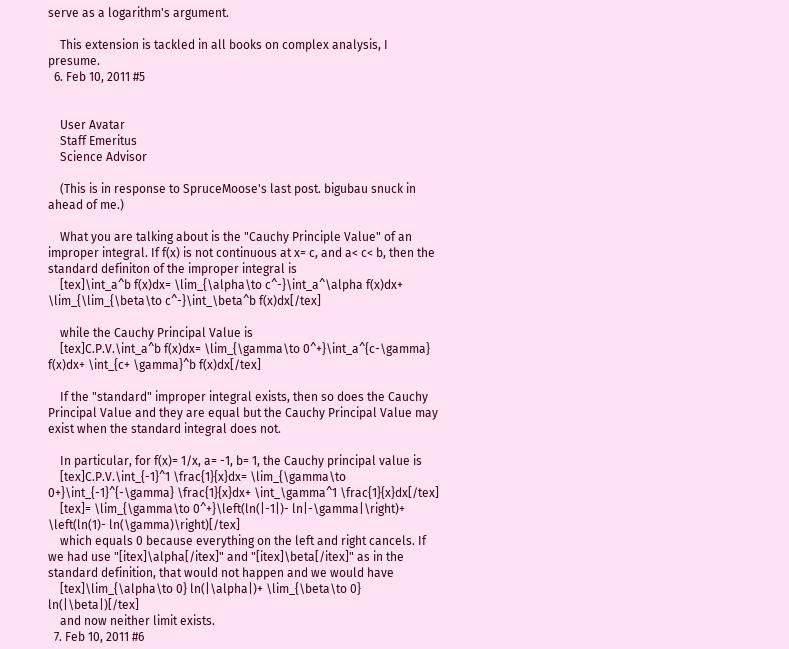serve as a logarithm's argument.

    This extension is tackled in all books on complex analysis, I presume.
  6. Feb 10, 2011 #5


    User Avatar
    Staff Emeritus
    Science Advisor

    (This is in response to SpruceMoose's last post. bigubau snuck in ahead of me.)

    What you are talking about is the "Cauchy Principle Value" of an improper integral. If f(x) is not continuous at x= c, and a< c< b, then the standard definiton of the improper integral is
    [tex]\int_a^b f(x)dx= \lim_{\alpha\to c^-}\int_a^\alpha f(x)dx+ \lim_{\lim_{\beta\to c^-}\int_\beta^b f(x)dx[/tex]

    while the Cauchy Principal Value is
    [tex]C.P.V.\int_a^b f(x)dx= \lim_{\gamma\to 0^+}\int_a^{c-\gamma} f(x)dx+ \int_{c+ \gamma}^b f(x)dx[/tex]

    If the "standard" improper integral exists, then so does the Cauchy Principal Value and they are equal but the Cauchy Principal Value may exist when the standard integral does not.

    In particular, for f(x)= 1/x, a= -1, b= 1, the Cauchy principal value is
    [tex]C.P.V.\int_{-1}^1 \frac{1}{x}dx= \lim_{\gamma\to 0+}\int_{-1}^{-\gamma} \frac{1}{x}dx+ \int_\gamma^1 \frac{1}{x}dx[/tex]
    [tex]= \lim_{\gamma\to 0^+}\left(ln(|-1|)- ln|-\gamma|\right)+ \left(ln(1)- ln(\gamma)\right)[/tex]
    which equals 0 because everything on the left and right cancels. If we had use "[itex]\alpha[/itex]" and "[itex]\beta[/itex]" as in the standard definition, that would not happen and we would have
    [tex]\lim_{\alpha\to 0} ln(|\alpha|)+ \lim_{\beta\to 0} ln(|\beta|)[/tex]
    and now neither limit exists.
  7. Feb 10, 2011 #6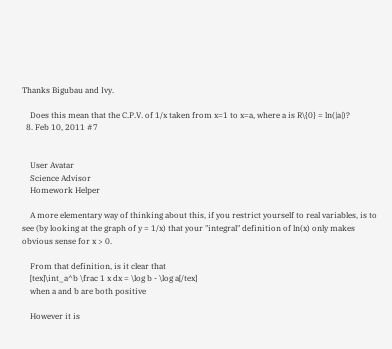Thanks Bigubau and Ivy.

    Does this mean that the C.P.V. of 1/x taken from x=1 to x=a, where a is R\{0} = ln(|a|)?
  8. Feb 10, 2011 #7


    User Avatar
    Science Advisor
    Homework Helper

    A more elementary way of thinking about this, if you restrict yourself to real variables, is to see (by looking at the graph of y = 1/x) that your "integral" definition of ln(x) only makes obvious sense for x > 0.

    From that definition, is it clear that
    [tex]\int_a^b \frac 1 x dx = \log b - \log a[/tex]
    when a and b are both positive

    However it is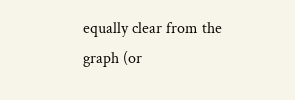equally clear from the graph (or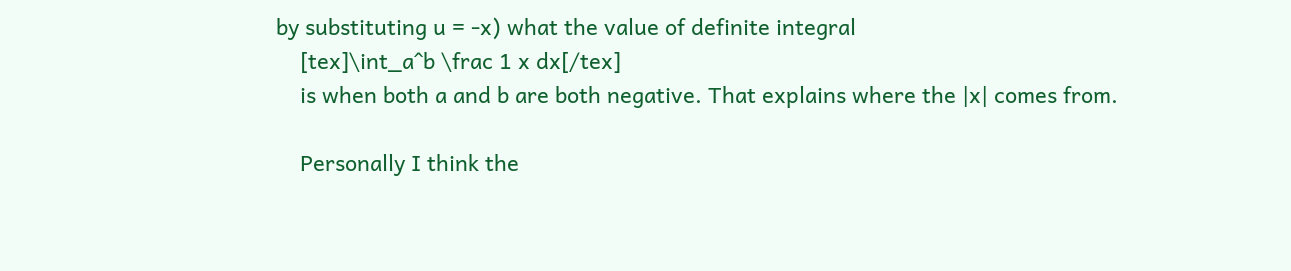by substituting u = -x) what the value of definite integral
    [tex]\int_a^b \frac 1 x dx[/tex]
    is when both a and b are both negative. That explains where the |x| comes from.

    Personally I think the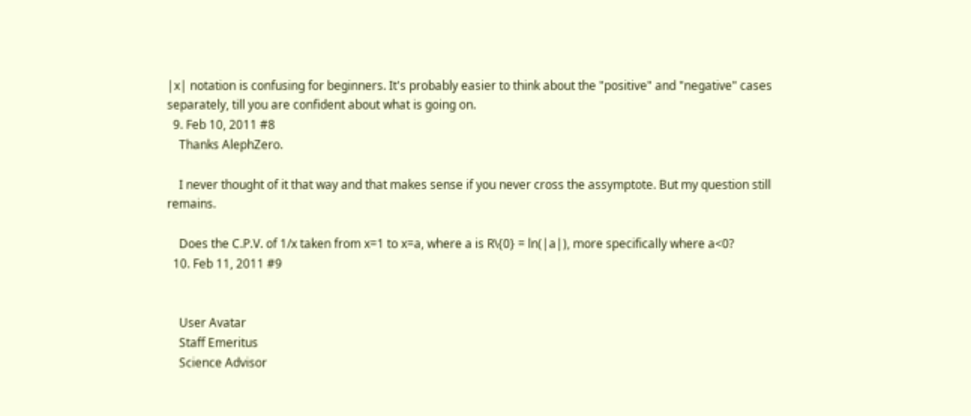|x| notation is confusing for beginners. It's probably easier to think about the "positive" and "negative" cases separately, till you are confident about what is going on.
  9. Feb 10, 2011 #8
    Thanks AlephZero.

    I never thought of it that way and that makes sense if you never cross the assymptote. But my question still remains.

    Does the C.P.V. of 1/x taken from x=1 to x=a, where a is R\{0} = ln(|a|), more specifically where a<0?
  10. Feb 11, 2011 #9


    User Avatar
    Staff Emeritus
    Science Advisor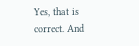Yes, that is correct. And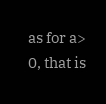as for a> 0, that is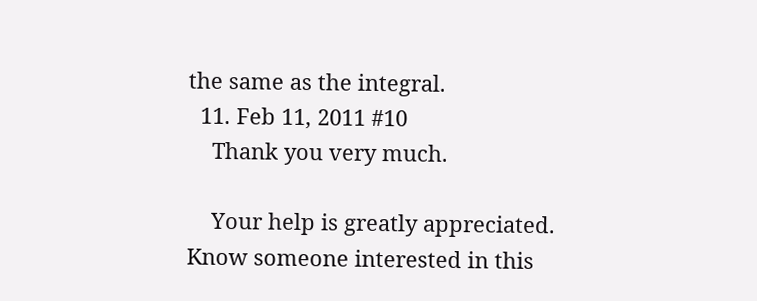the same as the integral.
  11. Feb 11, 2011 #10
    Thank you very much.

    Your help is greatly appreciated.
Know someone interested in this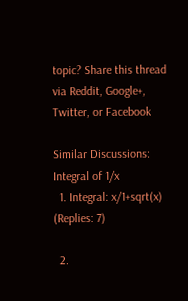topic? Share this thread via Reddit, Google+, Twitter, or Facebook

Similar Discussions: Integral of 1/x
  1. Integral: x/1+sqrt(x) (Replies: 7)

  2.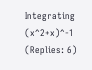Integrating (x^2+x)^-1 (Replies: 6)